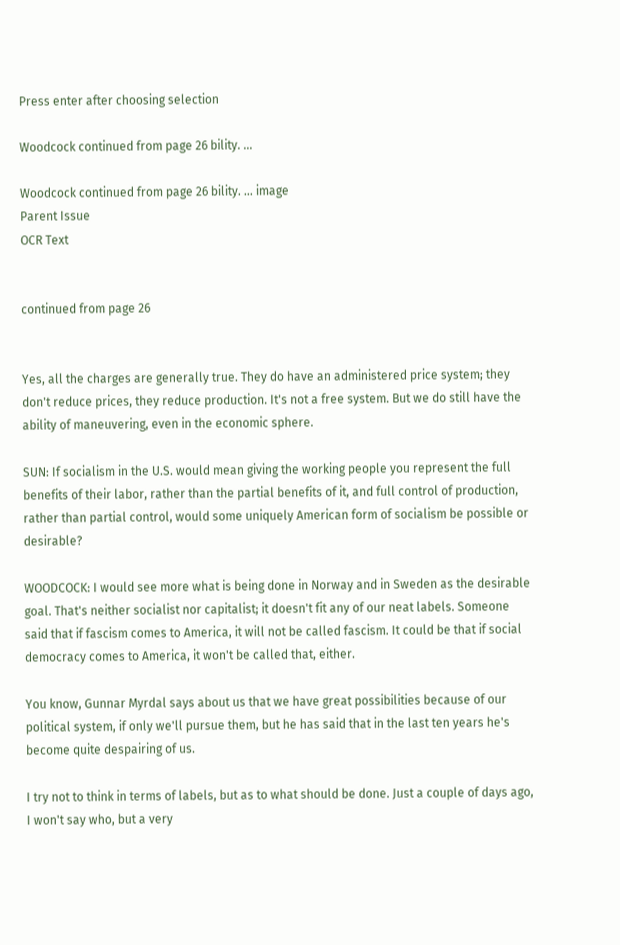Press enter after choosing selection

Woodcock continued from page 26 bility. ...

Woodcock continued from page 26 bility. ... image
Parent Issue
OCR Text


continued from page 26


Yes, all the charges are generally true. They do have an administered price system; they don't reduce prices, they reduce production. It's not a free system. But we do still have the ability of maneuvering, even in the economic sphere.

SUN: If socialism in the U.S. would mean giving the working people you represent the full benefits of their labor, rather than the partial benefits of it, and full control of production, rather than partial control, would some uniquely American form of socialism be possible or desirable?

WOODCOCK: I would see more what is being done in Norway and in Sweden as the desirable goal. That's neither socialist nor capitalist; it doesn't fit any of our neat labels. Someone said that if fascism comes to America, it will not be called fascism. It could be that if social democracy comes to America, it won't be called that, either.

You know, Gunnar Myrdal says about us that we have great possibilities because of our political system, if only we'll pursue them, but he has said that in the last ten years he's become quite despairing of us.

I try not to think in terms of labels, but as to what should be done. Just a couple of days ago, I won't say who, but a very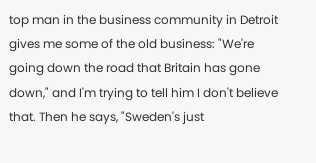top man in the business community in Detroit gives me some of the old business: "We're going down the road that Britain has gone down," and I'm trying to tell him I don't believe that. Then he says, "Sweden's just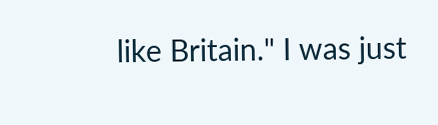like Britain." I was just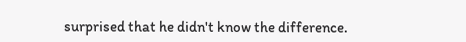surprised that he didn't know the difference.